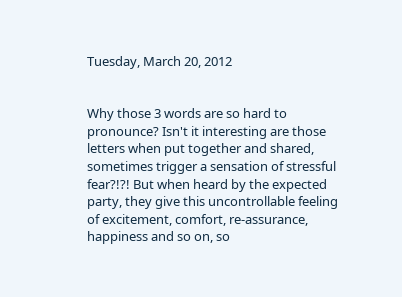Tuesday, March 20, 2012


Why those 3 words are so hard to pronounce? Isn't it interesting are those letters when put together and shared, sometimes trigger a sensation of stressful fear?!?! But when heard by the expected party, they give this uncontrollable feeling of excitement, comfort, re-assurance, happiness and so on, so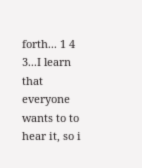forth... 1 4 3...I learn that everyone wants to to hear it, so i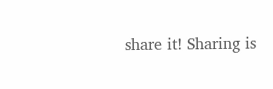share it! Sharing is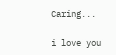Caring...

i love you